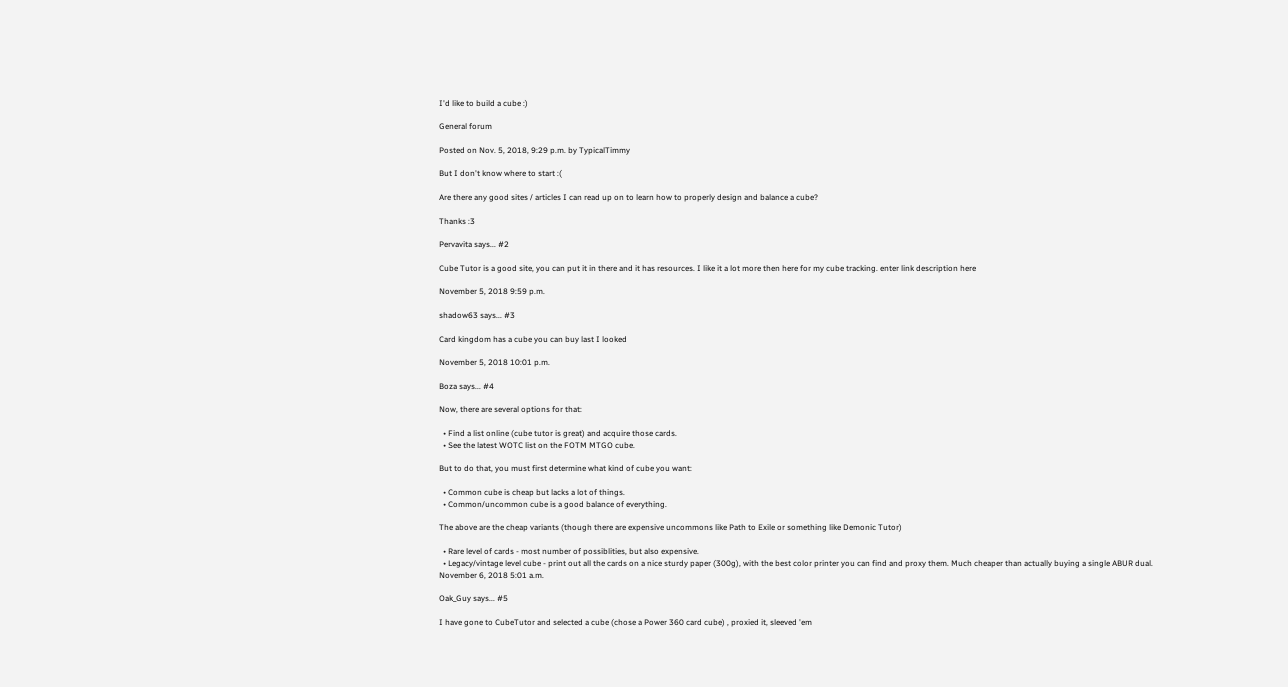I'd like to build a cube :)

General forum

Posted on Nov. 5, 2018, 9:29 p.m. by TypicalTimmy

But I don't know where to start :(

Are there any good sites / articles I can read up on to learn how to properly design and balance a cube?

Thanks :3

Pervavita says... #2

Cube Tutor is a good site, you can put it in there and it has resources. I like it a lot more then here for my cube tracking. enter link description here

November 5, 2018 9:59 p.m.

shadow63 says... #3

Card kingdom has a cube you can buy last I looked

November 5, 2018 10:01 p.m.

Boza says... #4

Now, there are several options for that:

  • Find a list online (cube tutor is great) and acquire those cards.
  • See the latest WOTC list on the FOTM MTGO cube.

But to do that, you must first determine what kind of cube you want:

  • Common cube is cheap but lacks a lot of things.
  • Common/uncommon cube is a good balance of everything.

The above are the cheap variants (though there are expensive uncommons like Path to Exile or something like Demonic Tutor)

  • Rare level of cards - most number of possiblities, but also expensive.
  • Legacy/vintage level cube - print out all the cards on a nice sturdy paper (300g), with the best color printer you can find and proxy them. Much cheaper than actually buying a single ABUR dual.
November 6, 2018 5:01 a.m.

Oak_Guy says... #5

I have gone to CubeTutor and selected a cube (chose a Power 360 card cube) , proxied it, sleeved 'em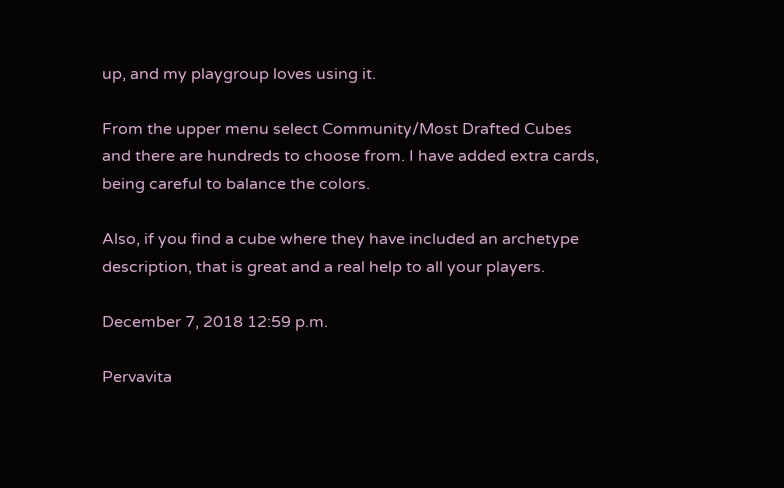up, and my playgroup loves using it.

From the upper menu select Community/Most Drafted Cubes and there are hundreds to choose from. I have added extra cards, being careful to balance the colors.

Also, if you find a cube where they have included an archetype description, that is great and a real help to all your players.

December 7, 2018 12:59 p.m.

Pervavita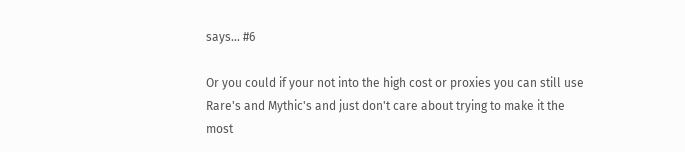says... #6

Or you could if your not into the high cost or proxies you can still use Rare's and Mythic's and just don't care about trying to make it the most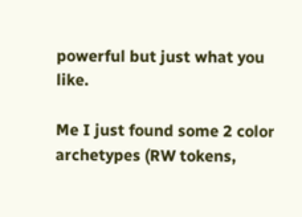powerful but just what you like.

Me I just found some 2 color archetypes (RW tokens,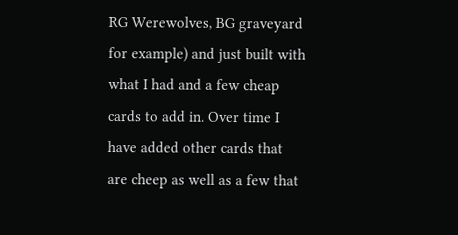RG Werewolves, BG graveyard for example) and just built with what I had and a few cheap cards to add in. Over time I have added other cards that are cheep as well as a few that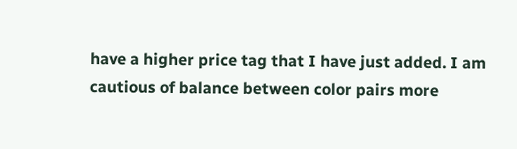have a higher price tag that I have just added. I am cautious of balance between color pairs more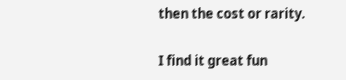then the cost or rarity.

I find it great fun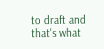to draft and that's what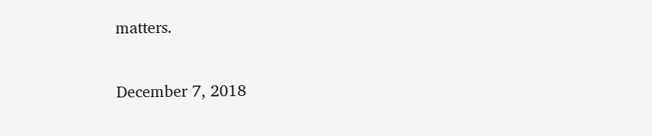matters.

December 7, 2018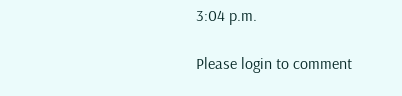3:04 p.m.

Please login to comment